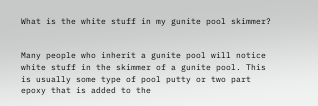What is the white stuff in my gunite pool skimmer?


Many people who inherit a gunite pool will notice white stuff in the skimmer of a gunite pool. This is usually some type of pool putty or two part epoxy that is added to the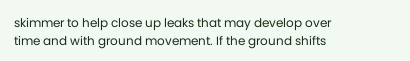skimmer to help close up leaks that may develop over time and with ground movement. If the ground shifts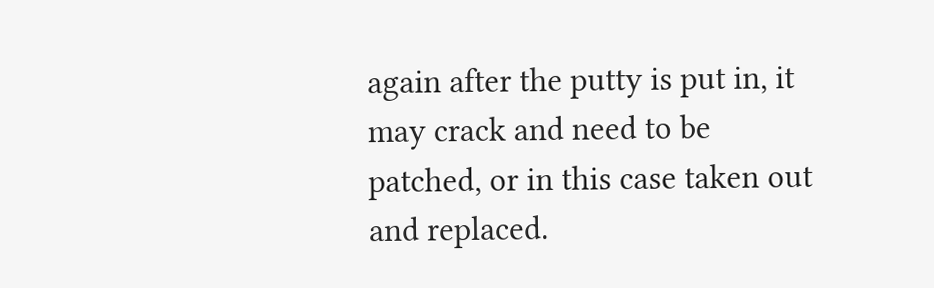again after the putty is put in, it may crack and need to be patched, or in this case taken out and replaced.